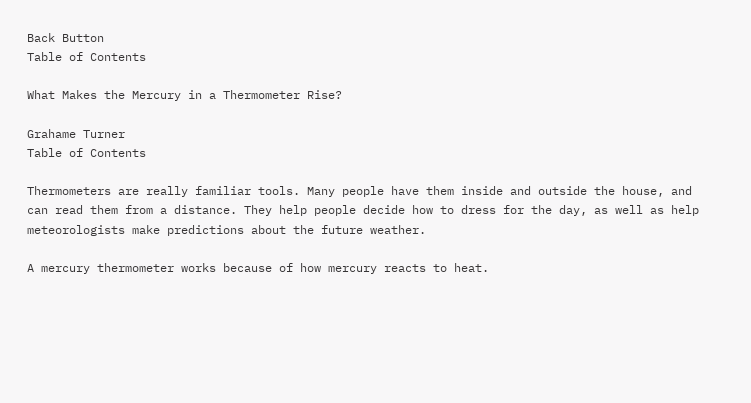Back Button
Table of Contents

What Makes the Mercury in a Thermometer Rise?

Grahame Turner
Table of Contents

Thermometers are really familiar tools. Many people have them inside and outside the house, and can read them from a distance. They help people decide how to dress for the day, as well as help meteorologists make predictions about the future weather.

A mercury thermometer works because of how mercury reacts to heat.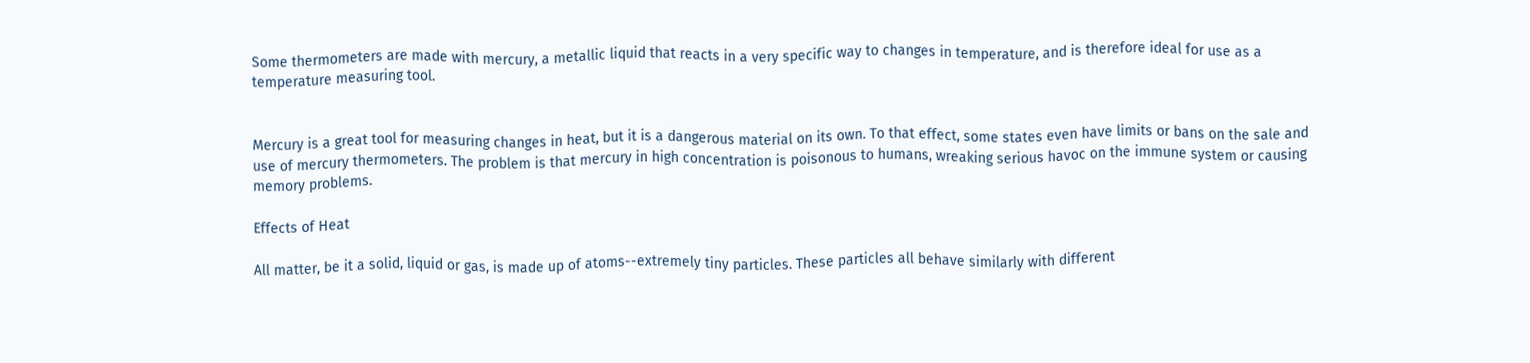Some thermometers are made with mercury, a metallic liquid that reacts in a very specific way to changes in temperature, and is therefore ideal for use as a temperature measuring tool.


Mercury is a great tool for measuring changes in heat, but it is a dangerous material on its own. To that effect, some states even have limits or bans on the sale and use of mercury thermometers. The problem is that mercury in high concentration is poisonous to humans, wreaking serious havoc on the immune system or causing memory problems.

Effects of Heat

All matter, be it a solid, liquid or gas, is made up of atoms--extremely tiny particles. These particles all behave similarly with different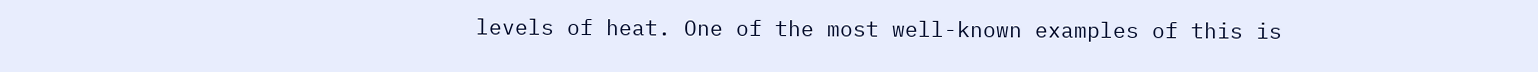levels of heat. One of the most well-known examples of this is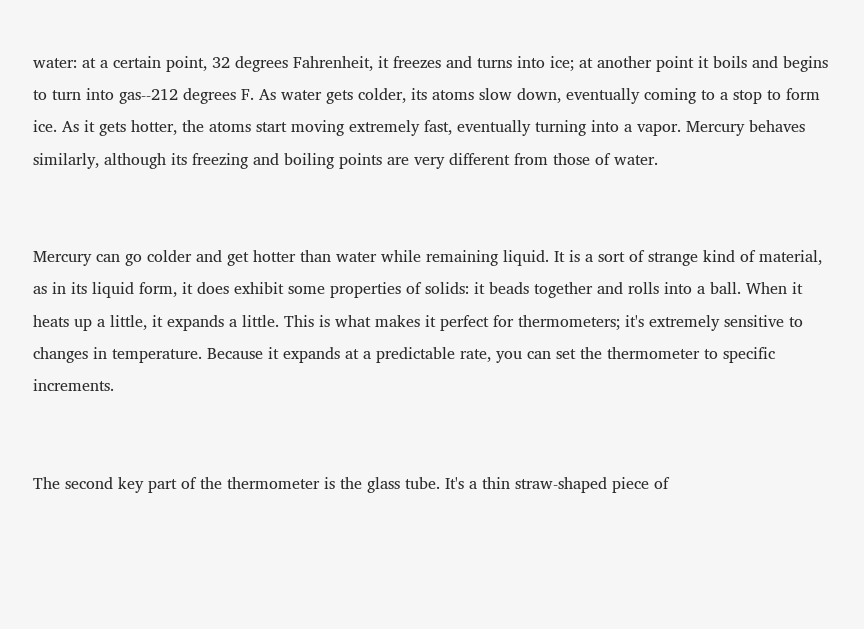water: at a certain point, 32 degrees Fahrenheit, it freezes and turns into ice; at another point it boils and begins to turn into gas--212 degrees F. As water gets colder, its atoms slow down, eventually coming to a stop to form ice. As it gets hotter, the atoms start moving extremely fast, eventually turning into a vapor. Mercury behaves similarly, although its freezing and boiling points are very different from those of water.


Mercury can go colder and get hotter than water while remaining liquid. It is a sort of strange kind of material, as in its liquid form, it does exhibit some properties of solids: it beads together and rolls into a ball. When it heats up a little, it expands a little. This is what makes it perfect for thermometers; it's extremely sensitive to changes in temperature. Because it expands at a predictable rate, you can set the thermometer to specific increments.


The second key part of the thermometer is the glass tube. It's a thin straw-shaped piece of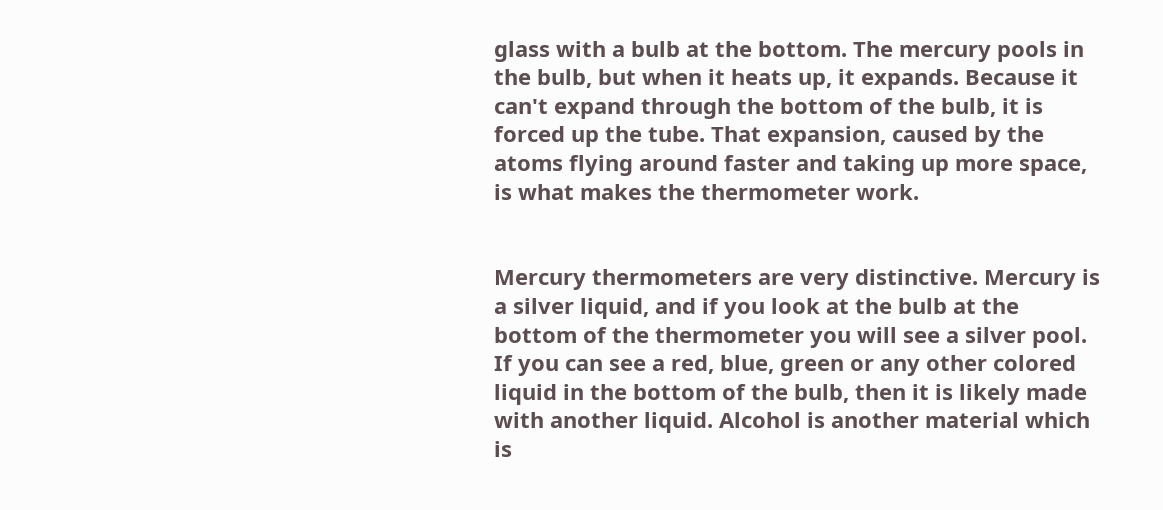glass with a bulb at the bottom. The mercury pools in the bulb, but when it heats up, it expands. Because it can't expand through the bottom of the bulb, it is forced up the tube. That expansion, caused by the atoms flying around faster and taking up more space, is what makes the thermometer work.


Mercury thermometers are very distinctive. Mercury is a silver liquid, and if you look at the bulb at the bottom of the thermometer you will see a silver pool. If you can see a red, blue, green or any other colored liquid in the bottom of the bulb, then it is likely made with another liquid. Alcohol is another material which is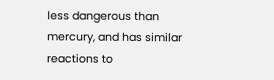less dangerous than mercury, and has similar reactions to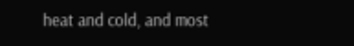heat and cold, and most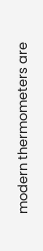modern thermometers are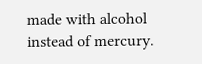made with alcohol instead of mercury.